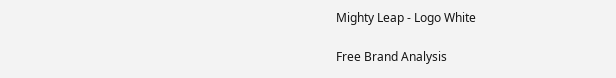Mighty Leap - Logo White

Free Brand Analysis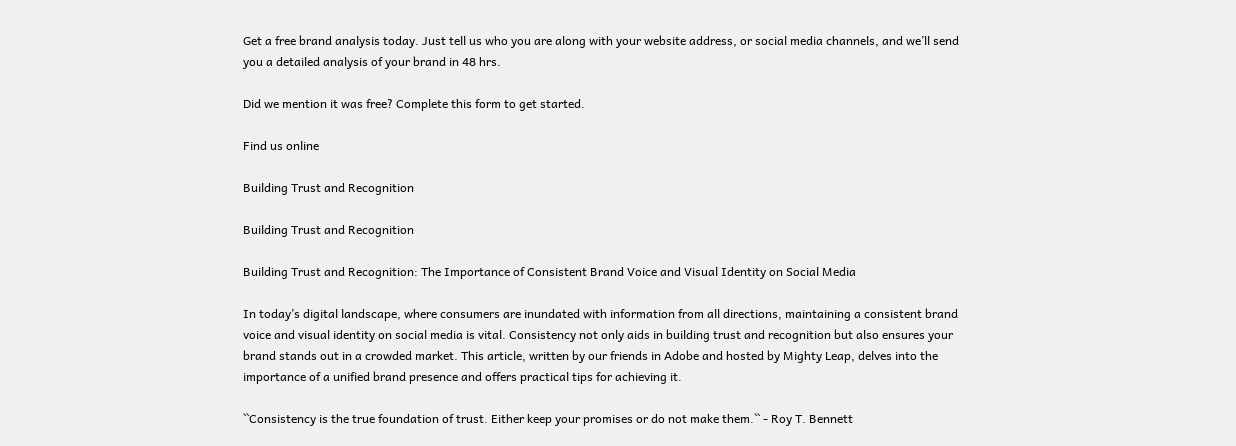Get a free brand analysis today. Just tell us who you are along with your website address, or social media channels, and we’ll send you a detailed analysis of your brand in 48 hrs.

Did we mention it was free? Complete this form to get started.

Find us online

Building Trust and Recognition

Building Trust and Recognition

Building Trust and Recognition: The Importance of Consistent Brand Voice and Visual Identity on Social Media

In today’s digital landscape, where consumers are inundated with information from all directions, maintaining a consistent brand voice and visual identity on social media is vital. Consistency not only aids in building trust and recognition but also ensures your brand stands out in a crowded market. This article, written by our friends in Adobe and hosted by Mighty Leap, delves into the importance of a unified brand presence and offers practical tips for achieving it.

``Consistency is the true foundation of trust. Either keep your promises or do not make them.`` - Roy T. Bennett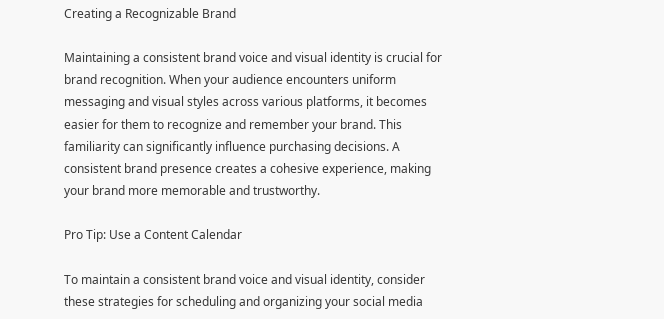Creating a Recognizable Brand

Maintaining a consistent brand voice and visual identity is crucial for brand recognition. When your audience encounters uniform messaging and visual styles across various platforms, it becomes easier for them to recognize and remember your brand. This familiarity can significantly influence purchasing decisions. A consistent brand presence creates a cohesive experience, making your brand more memorable and trustworthy.

Pro Tip: Use a Content Calendar

To maintain a consistent brand voice and visual identity, consider these strategies for scheduling and organizing your social media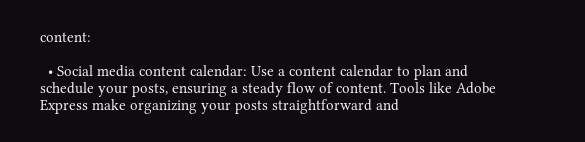content:

  • Social media content calendar: Use a content calendar to plan and schedule your posts, ensuring a steady flow of content. Tools like Adobe Express make organizing your posts straightforward and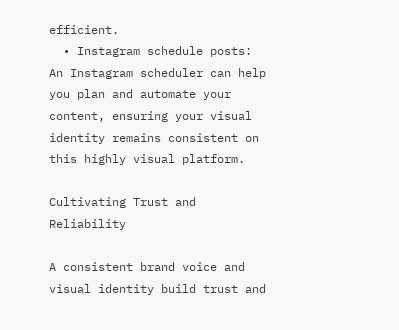efficient.
  • Instagram schedule posts: An Instagram scheduler can help you plan and automate your content, ensuring your visual identity remains consistent on this highly visual platform.

Cultivating Trust and Reliability

A consistent brand voice and visual identity build trust and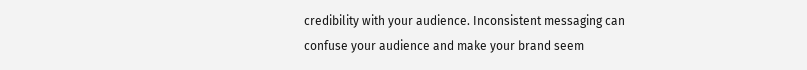credibility with your audience. Inconsistent messaging can confuse your audience and make your brand seem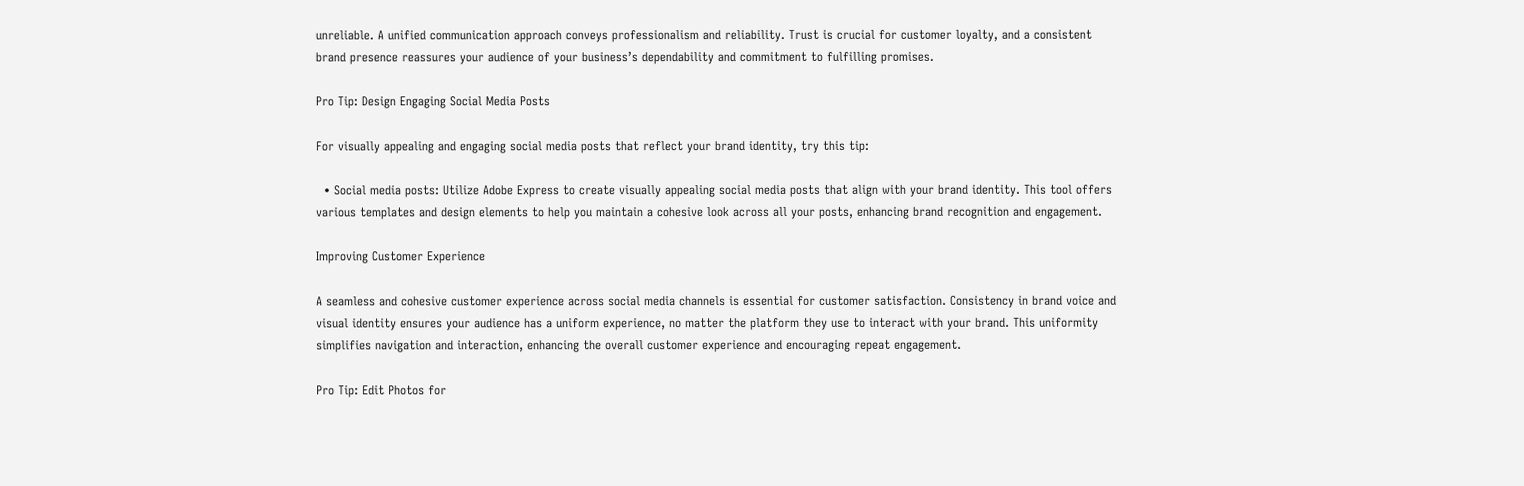unreliable. A unified communication approach conveys professionalism and reliability. Trust is crucial for customer loyalty, and a consistent brand presence reassures your audience of your business’s dependability and commitment to fulfilling promises.

Pro Tip: Design Engaging Social Media Posts

For visually appealing and engaging social media posts that reflect your brand identity, try this tip:

  • Social media posts: Utilize Adobe Express to create visually appealing social media posts that align with your brand identity. This tool offers various templates and design elements to help you maintain a cohesive look across all your posts, enhancing brand recognition and engagement.

Improving Customer Experience

A seamless and cohesive customer experience across social media channels is essential for customer satisfaction. Consistency in brand voice and visual identity ensures your audience has a uniform experience, no matter the platform they use to interact with your brand. This uniformity simplifies navigation and interaction, enhancing the overall customer experience and encouraging repeat engagement.

Pro Tip: Edit Photos for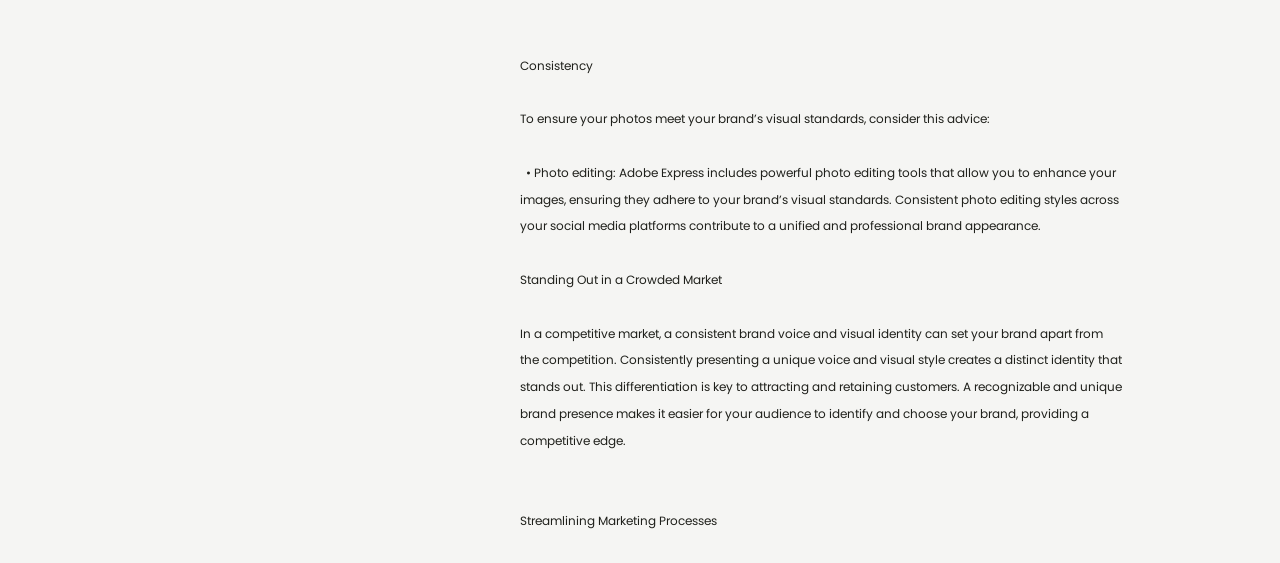Consistency

To ensure your photos meet your brand’s visual standards, consider this advice:

  • Photo editing: Adobe Express includes powerful photo editing tools that allow you to enhance your images, ensuring they adhere to your brand’s visual standards. Consistent photo editing styles across your social media platforms contribute to a unified and professional brand appearance.

Standing Out in a Crowded Market

In a competitive market, a consistent brand voice and visual identity can set your brand apart from the competition. Consistently presenting a unique voice and visual style creates a distinct identity that stands out. This differentiation is key to attracting and retaining customers. A recognizable and unique brand presence makes it easier for your audience to identify and choose your brand, providing a competitive edge.


Streamlining Marketing Processes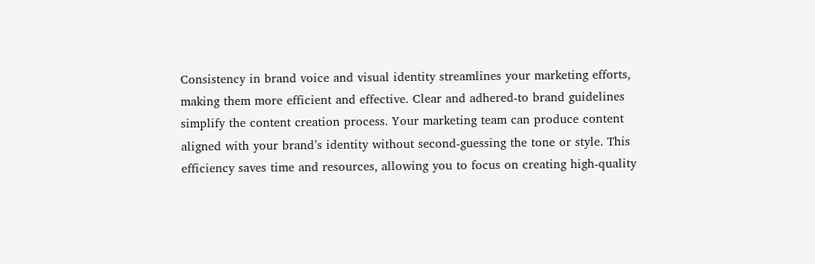Consistency in brand voice and visual identity streamlines your marketing efforts, making them more efficient and effective. Clear and adhered-to brand guidelines simplify the content creation process. Your marketing team can produce content aligned with your brand’s identity without second-guessing the tone or style. This efficiency saves time and resources, allowing you to focus on creating high-quality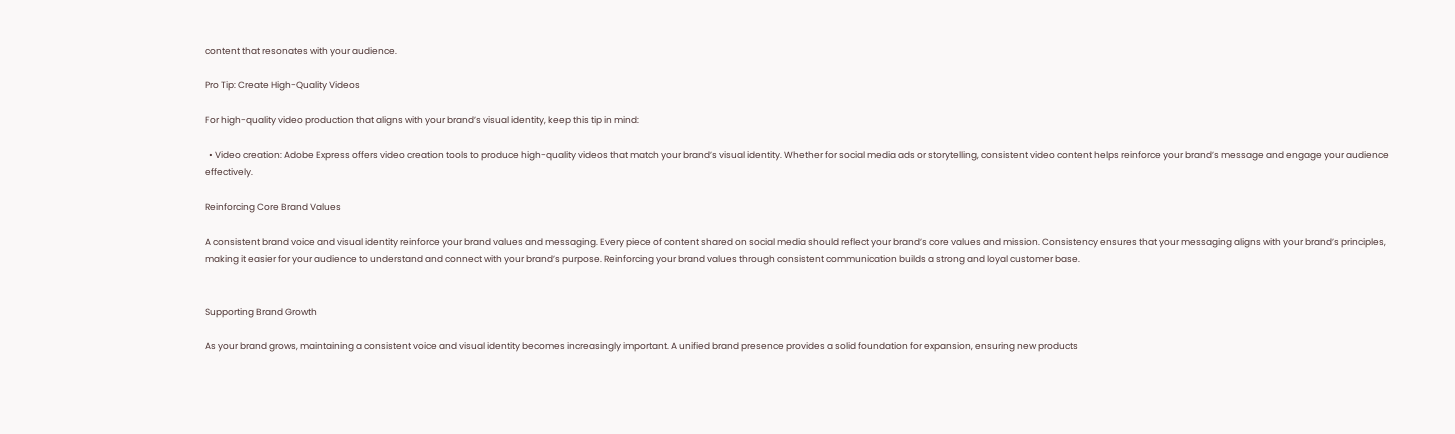content that resonates with your audience.

Pro Tip: Create High-Quality Videos

For high-quality video production that aligns with your brand’s visual identity, keep this tip in mind:

  • Video creation: Adobe Express offers video creation tools to produce high-quality videos that match your brand’s visual identity. Whether for social media ads or storytelling, consistent video content helps reinforce your brand’s message and engage your audience effectively.

Reinforcing Core Brand Values

A consistent brand voice and visual identity reinforce your brand values and messaging. Every piece of content shared on social media should reflect your brand’s core values and mission. Consistency ensures that your messaging aligns with your brand’s principles, making it easier for your audience to understand and connect with your brand’s purpose. Reinforcing your brand values through consistent communication builds a strong and loyal customer base.


Supporting Brand Growth

As your brand grows, maintaining a consistent voice and visual identity becomes increasingly important. A unified brand presence provides a solid foundation for expansion, ensuring new products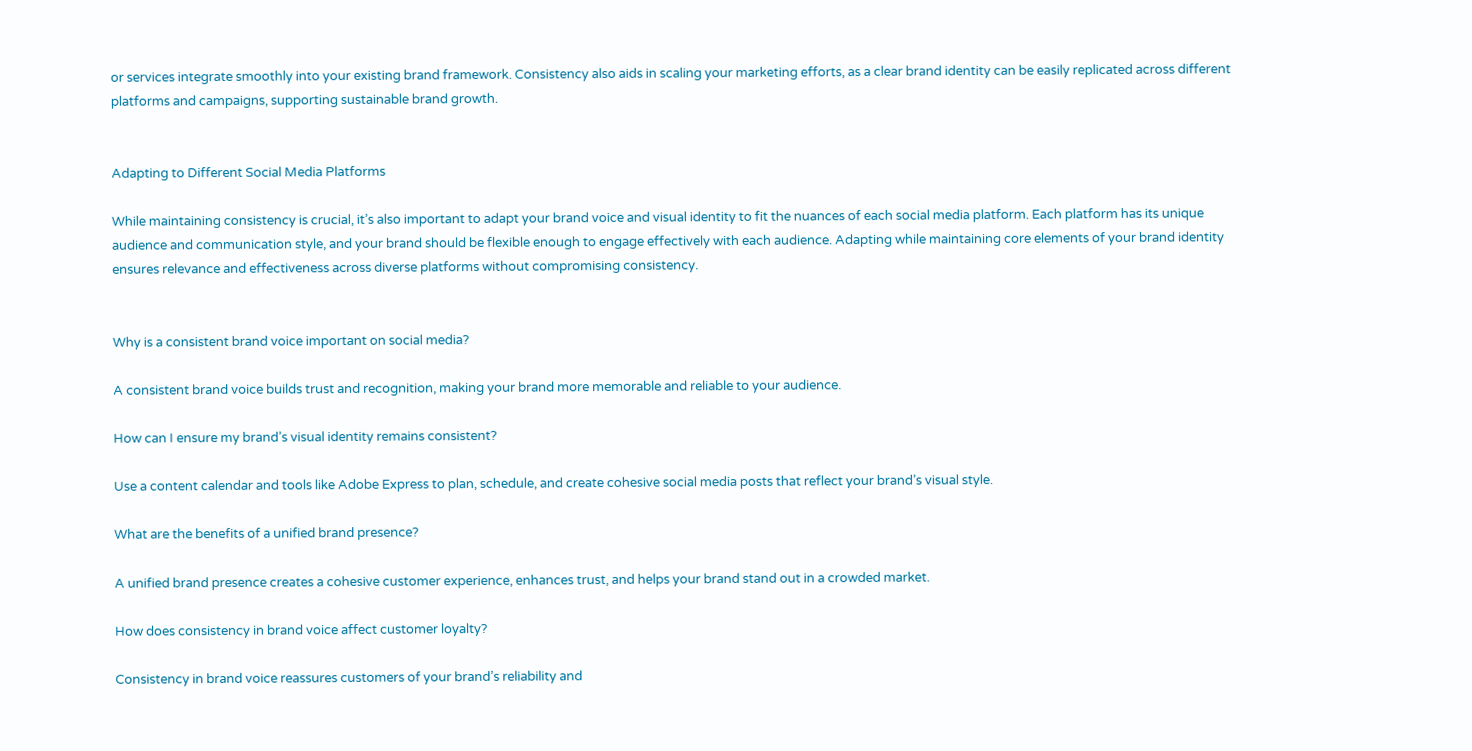or services integrate smoothly into your existing brand framework. Consistency also aids in scaling your marketing efforts, as a clear brand identity can be easily replicated across different platforms and campaigns, supporting sustainable brand growth.


Adapting to Different Social Media Platforms

While maintaining consistency is crucial, it’s also important to adapt your brand voice and visual identity to fit the nuances of each social media platform. Each platform has its unique audience and communication style, and your brand should be flexible enough to engage effectively with each audience. Adapting while maintaining core elements of your brand identity ensures relevance and effectiveness across diverse platforms without compromising consistency.


Why is a consistent brand voice important on social media?

A consistent brand voice builds trust and recognition, making your brand more memorable and reliable to your audience.

How can I ensure my brand’s visual identity remains consistent?

Use a content calendar and tools like Adobe Express to plan, schedule, and create cohesive social media posts that reflect your brand’s visual style.

What are the benefits of a unified brand presence?

A unified brand presence creates a cohesive customer experience, enhances trust, and helps your brand stand out in a crowded market.

How does consistency in brand voice affect customer loyalty?

Consistency in brand voice reassures customers of your brand’s reliability and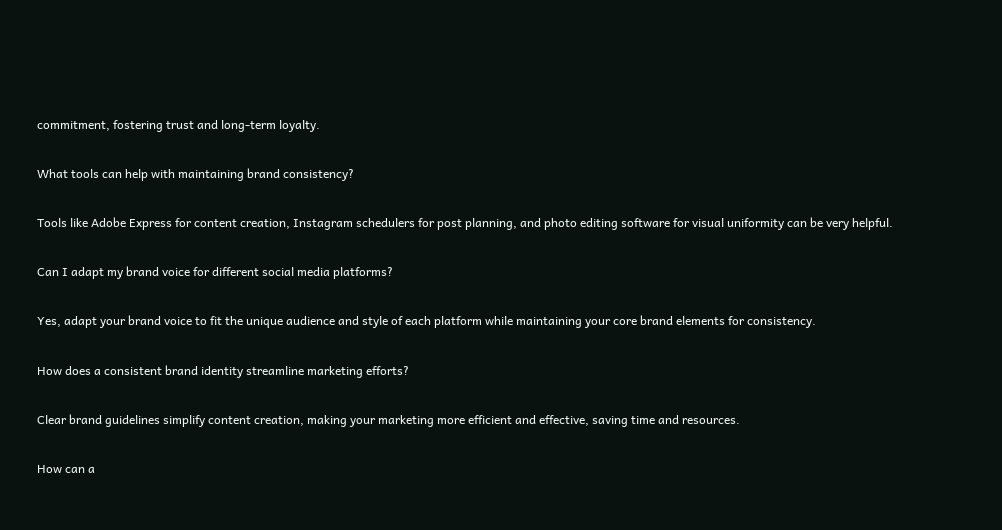commitment, fostering trust and long-term loyalty.

What tools can help with maintaining brand consistency?

Tools like Adobe Express for content creation, Instagram schedulers for post planning, and photo editing software for visual uniformity can be very helpful.

Can I adapt my brand voice for different social media platforms?

Yes, adapt your brand voice to fit the unique audience and style of each platform while maintaining your core brand elements for consistency.

How does a consistent brand identity streamline marketing efforts?

Clear brand guidelines simplify content creation, making your marketing more efficient and effective, saving time and resources.

How can a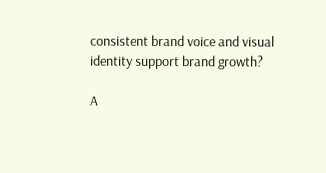consistent brand voice and visual identity support brand growth?

A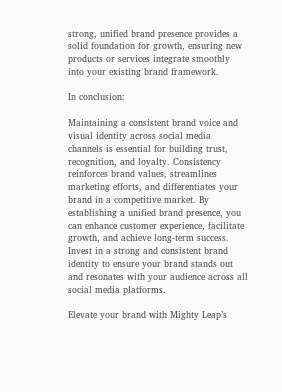strong, unified brand presence provides a solid foundation for growth, ensuring new products or services integrate smoothly into your existing brand framework.

In conclusion:

Maintaining a consistent brand voice and visual identity across social media channels is essential for building trust, recognition, and loyalty. Consistency reinforces brand values, streamlines marketing efforts, and differentiates your brand in a competitive market. By establishing a unified brand presence, you can enhance customer experience, facilitate growth, and achieve long-term success. Invest in a strong and consistent brand identity to ensure your brand stands out and resonates with your audience across all social media platforms.

Elevate your brand with Mighty Leap’s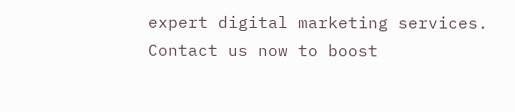expert digital marketing services. Contact us now to boost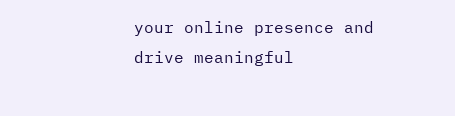your online presence and drive meaningful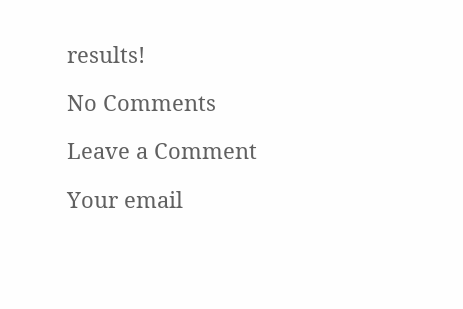results!

No Comments

Leave a Comment

Your email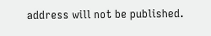address will not be published.